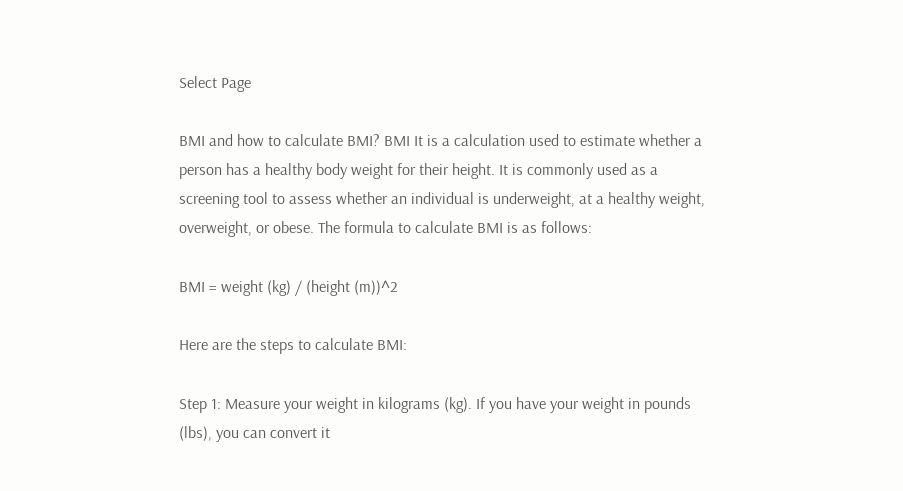Select Page

BMI and how to calculate BMI? BMI It is a calculation used to estimate whether a person has a healthy body weight for their height. It is commonly used as a screening tool to assess whether an individual is underweight, at a healthy weight, overweight, or obese. The formula to calculate BMI is as follows:

BMI = weight (kg) / (height (m))^2

Here are the steps to calculate BMI:

Step 1: Measure your weight in kilograms (kg). If you have your weight in pounds (lbs), you can convert it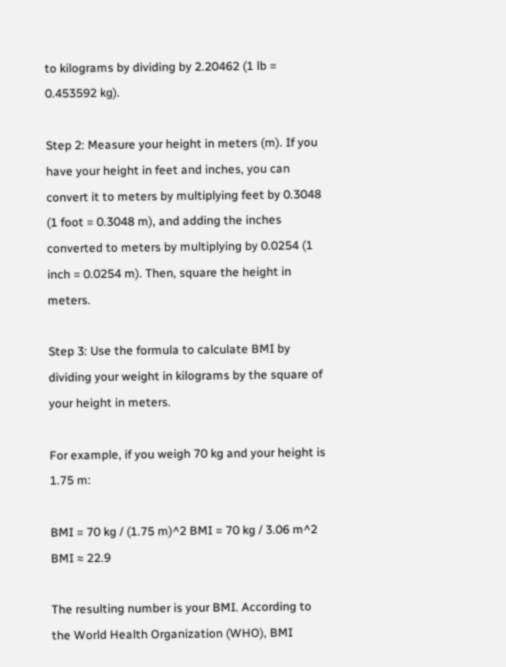to kilograms by dividing by 2.20462 (1 lb = 0.453592 kg).

Step 2: Measure your height in meters (m). If you have your height in feet and inches, you can convert it to meters by multiplying feet by 0.3048 (1 foot = 0.3048 m), and adding the inches converted to meters by multiplying by 0.0254 (1 inch = 0.0254 m). Then, square the height in meters.

Step 3: Use the formula to calculate BMI by dividing your weight in kilograms by the square of your height in meters.

For example, if you weigh 70 kg and your height is 1.75 m:

BMI = 70 kg / (1.75 m)^2 BMI = 70 kg / 3.06 m^2 BMI ≈ 22.9

The resulting number is your BMI. According to the World Health Organization (WHO), BMI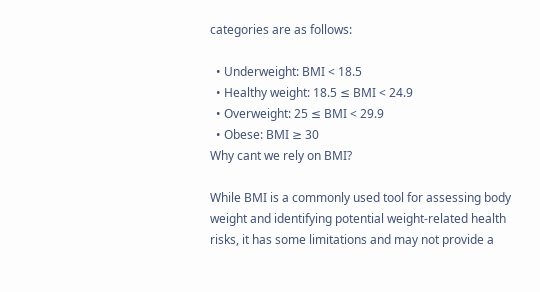categories are as follows:

  • Underweight: BMI < 18.5
  • Healthy weight: 18.5 ≤ BMI < 24.9
  • Overweight: 25 ≤ BMI < 29.9
  • Obese: BMI ≥ 30
Why cant we rely on BMI?

While BMI is a commonly used tool for assessing body weight and identifying potential weight-related health risks, it has some limitations and may not provide a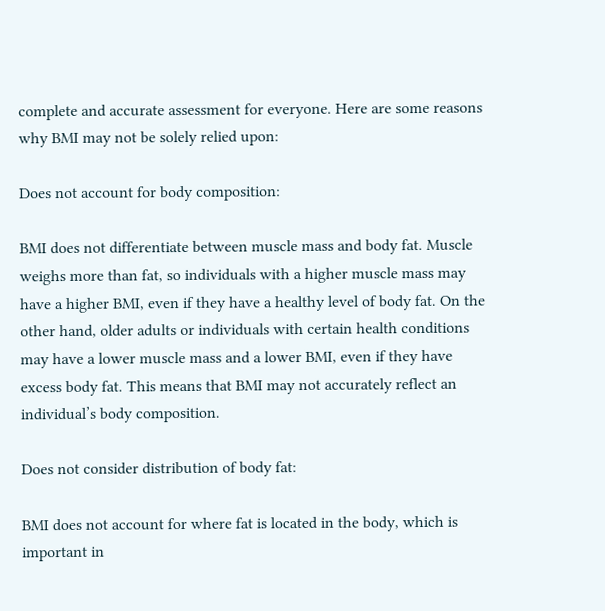complete and accurate assessment for everyone. Here are some reasons why BMI may not be solely relied upon:

Does not account for body composition:

BMI does not differentiate between muscle mass and body fat. Muscle weighs more than fat, so individuals with a higher muscle mass may have a higher BMI, even if they have a healthy level of body fat. On the other hand, older adults or individuals with certain health conditions may have a lower muscle mass and a lower BMI, even if they have excess body fat. This means that BMI may not accurately reflect an individual’s body composition.

Does not consider distribution of body fat:

BMI does not account for where fat is located in the body, which is important in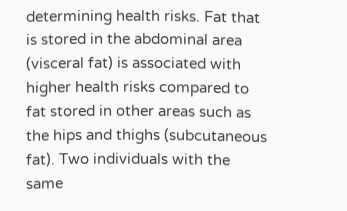determining health risks. Fat that is stored in the abdominal area (visceral fat) is associated with higher health risks compared to fat stored in other areas such as the hips and thighs (subcutaneous fat). Two individuals with the same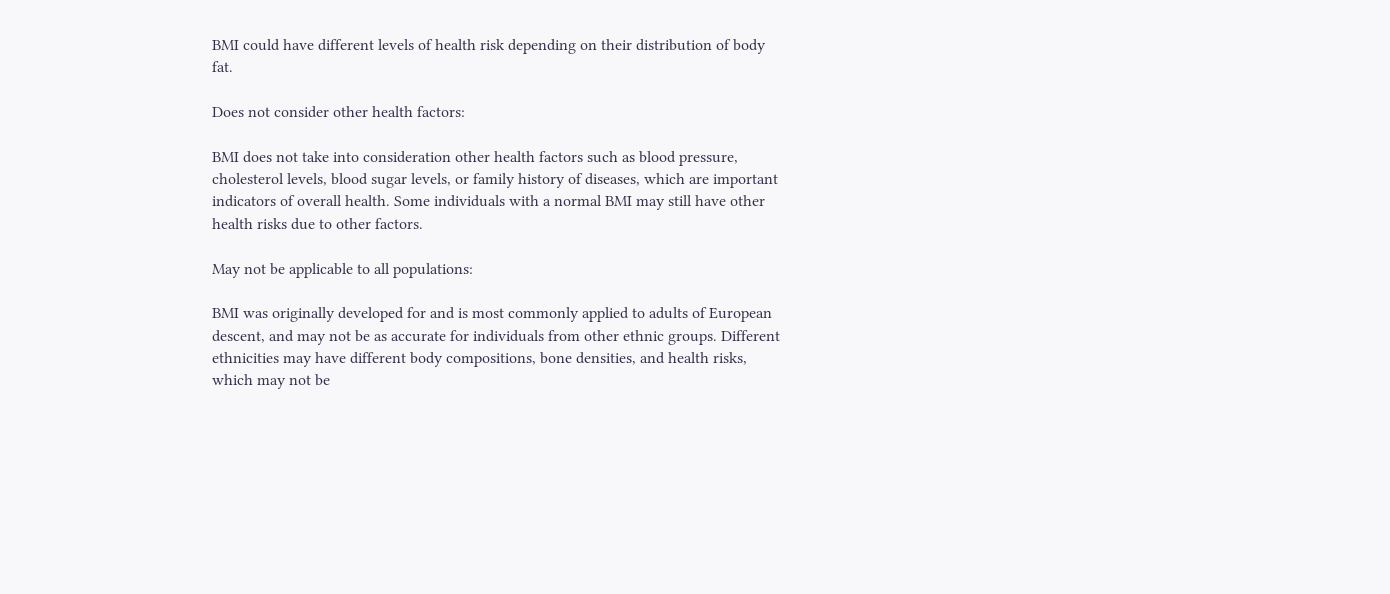BMI could have different levels of health risk depending on their distribution of body fat.

Does not consider other health factors:

BMI does not take into consideration other health factors such as blood pressure, cholesterol levels, blood sugar levels, or family history of diseases, which are important indicators of overall health. Some individuals with a normal BMI may still have other health risks due to other factors.

May not be applicable to all populations:

BMI was originally developed for and is most commonly applied to adults of European descent, and may not be as accurate for individuals from other ethnic groups. Different ethnicities may have different body compositions, bone densities, and health risks, which may not be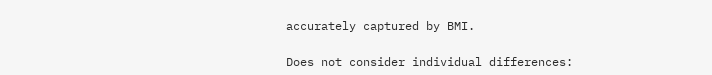accurately captured by BMI.

Does not consider individual differences: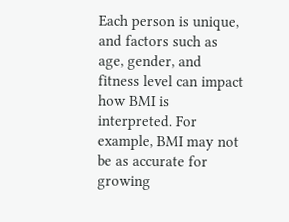Each person is unique, and factors such as age, gender, and fitness level can impact how BMI is interpreted. For example, BMI may not be as accurate for growing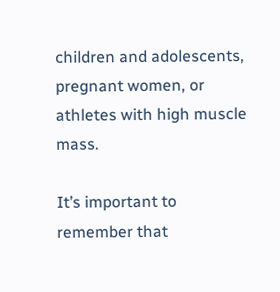children and adolescents, pregnant women, or athletes with high muscle mass.

It’s important to remember that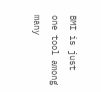BMI is just one tool among many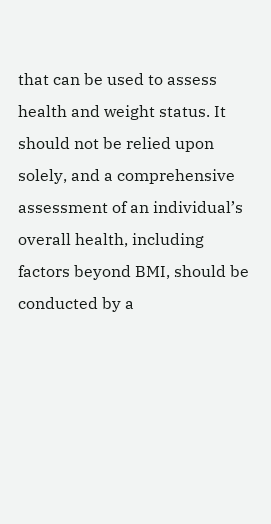that can be used to assess health and weight status. It should not be relied upon solely, and a comprehensive assessment of an individual’s overall health, including factors beyond BMI, should be conducted by a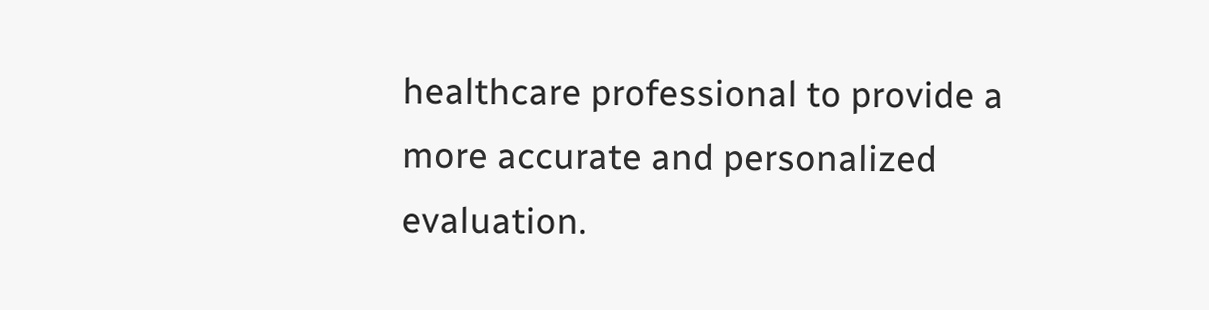healthcare professional to provide a more accurate and personalized evaluation.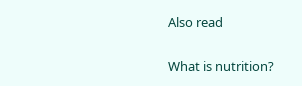Also read

What is nutrition?